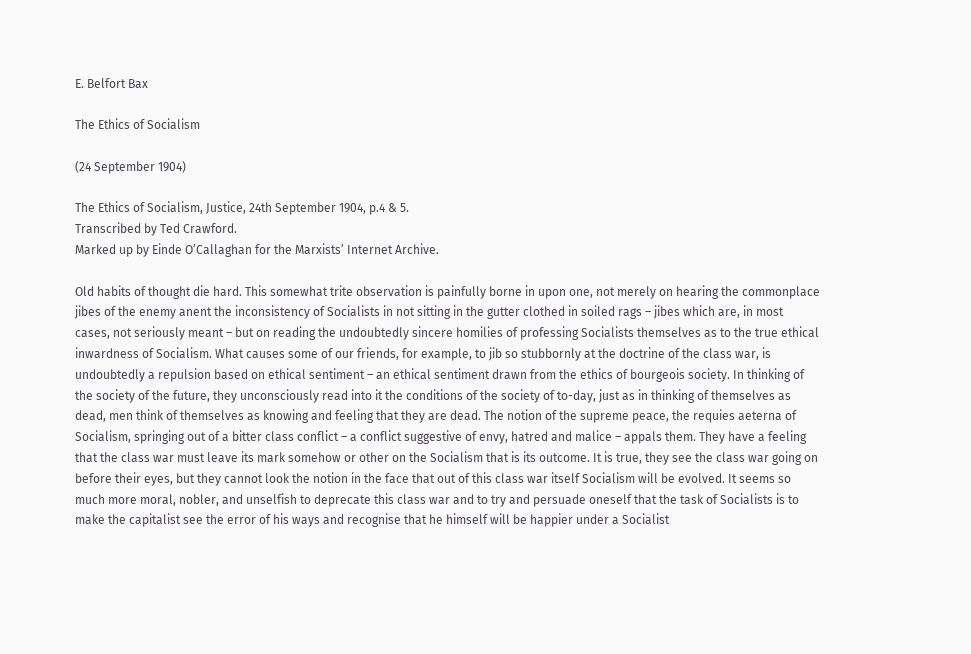E. Belfort Bax

The Ethics of Socialism

(24 September 1904)

The Ethics of Socialism, Justice, 24th September 1904, p.4 & 5.
Transcribed by Ted Crawford.
Marked up by Einde O’Callaghan for the Marxists’ Internet Archive.

Old habits of thought die hard. This somewhat trite observation is painfully borne in upon one, not merely on hearing the commonplace jibes of the enemy anent the inconsistency of Socialists in not sitting in the gutter clothed in soiled rags – jibes which are, in most cases, not seriously meant – but on reading the undoubtedly sincere homilies of professing Socialists themselves as to the true ethical inwardness of Socialism. What causes some of our friends, for example, to jib so stubbornly at the doctrine of the class war, is undoubtedly a repulsion based on ethical sentiment – an ethical sentiment drawn from the ethics of bourgeois society. In thinking of the society of the future, they unconsciously read into it the conditions of the society of to-day, just as in thinking of themselves as dead, men think of themselves as knowing and feeling that they are dead. The notion of the supreme peace, the requies aeterna of Socialism, springing out of a bitter class conflict – a conflict suggestive of envy, hatred and malice – appals them. They have a feeling that the class war must leave its mark somehow or other on the Socialism that is its outcome. It is true, they see the class war going on before their eyes, but they cannot look the notion in the face that out of this class war itself Socialism will be evolved. It seems so much more moral, nobler, and unselfish to deprecate this class war and to try and persuade oneself that the task of Socialists is to make the capitalist see the error of his ways and recognise that he himself will be happier under a Socialist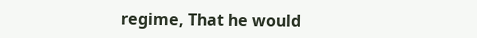regime, That he would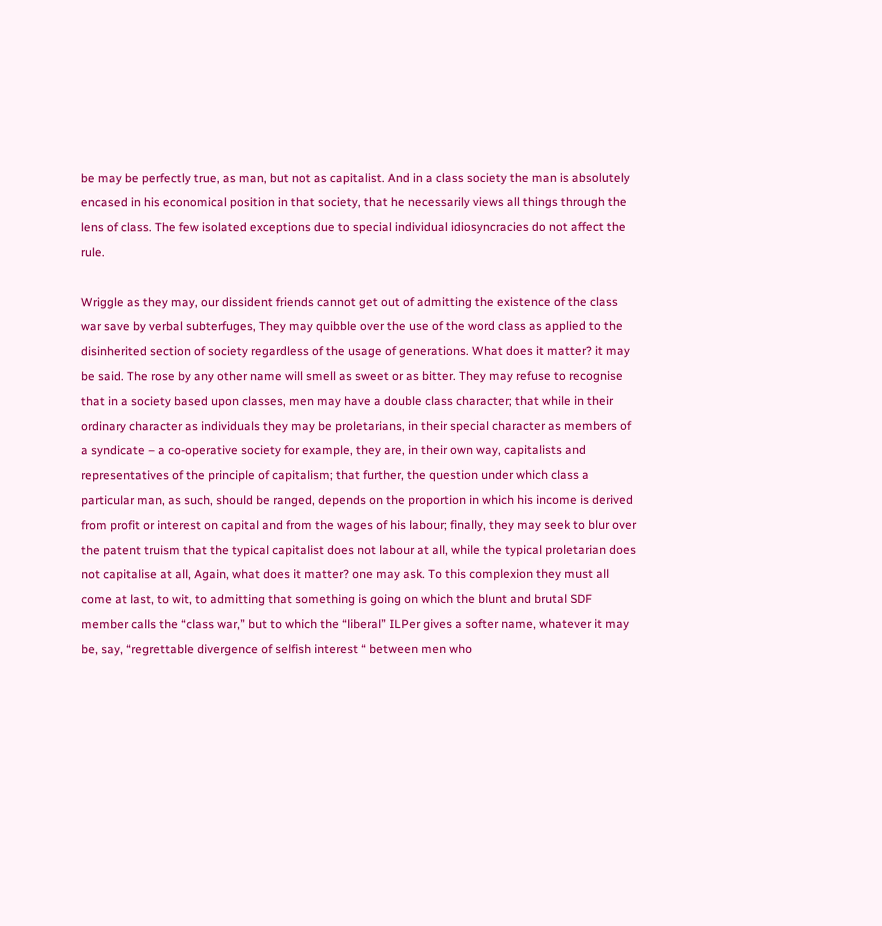be may be perfectly true, as man, but not as capitalist. And in a class society the man is absolutely encased in his economical position in that society, that he necessarily views all things through the lens of class. The few isolated exceptions due to special individual idiosyncracies do not affect the rule.

Wriggle as they may, our dissident friends cannot get out of admitting the existence of the class war save by verbal subterfuges, They may quibble over the use of the word class as applied to the disinherited section of society regardless of the usage of generations. What does it matter? it may be said. The rose by any other name will smell as sweet or as bitter. They may refuse to recognise that in a society based upon classes, men may have a double class character; that while in their ordinary character as individuals they may be proletarians, in their special character as members of a syndicate – a co-operative society for example, they are, in their own way, capitalists and representatives of the principle of capitalism; that further, the question under which class a particular man, as such, should be ranged, depends on the proportion in which his income is derived from profit or interest on capital and from the wages of his labour; finally, they may seek to blur over the patent truism that the typical capitalist does not labour at all, while the typical proletarian does not capitalise at all, Again, what does it matter? one may ask. To this complexion they must all come at last, to wit, to admitting that something is going on which the blunt and brutal SDF member calls the “class war,” but to which the “liberal” ILPer gives a softer name, whatever it may be, say, “regrettable divergence of selfish interest “ between men who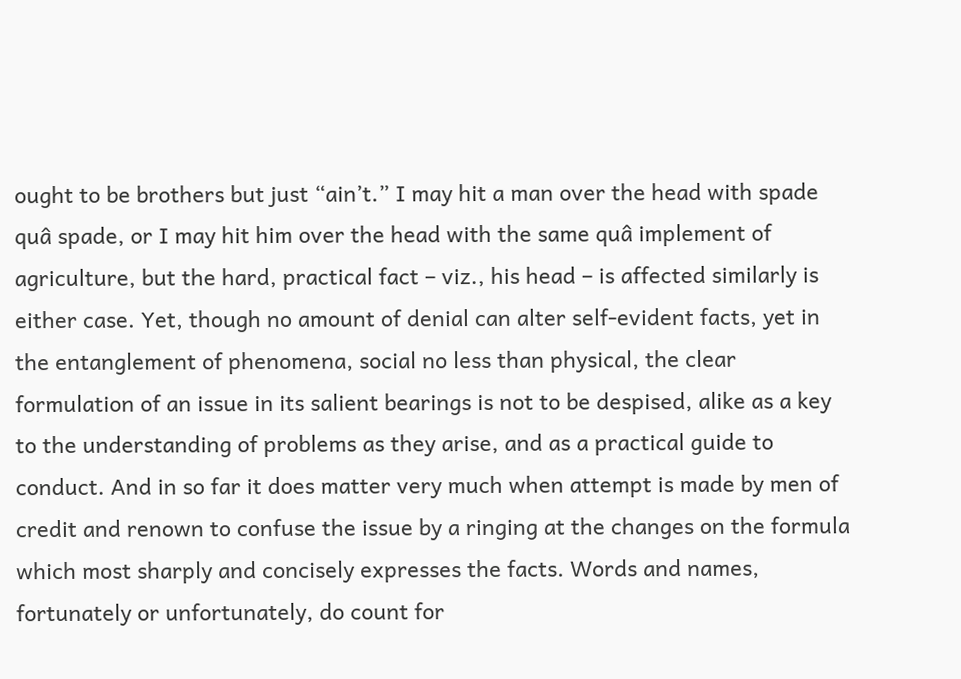ought to be brothers but just “ain’t.” I may hit a man over the head with spade quâ spade, or I may hit him over the head with the same quâ implement of agriculture, but the hard, practical fact – viz., his head – is affected similarly is either case. Yet, though no amount of denial can alter self-evident facts, yet in the entanglement of phenomena, social no less than physical, the clear formulation of an issue in its salient bearings is not to be despised, alike as a key to the understanding of problems as they arise, and as a practical guide to conduct. And in so far it does matter very much when attempt is made by men of credit and renown to confuse the issue by a ringing at the changes on the formula which most sharply and concisely expresses the facts. Words and names, fortunately or unfortunately, do count for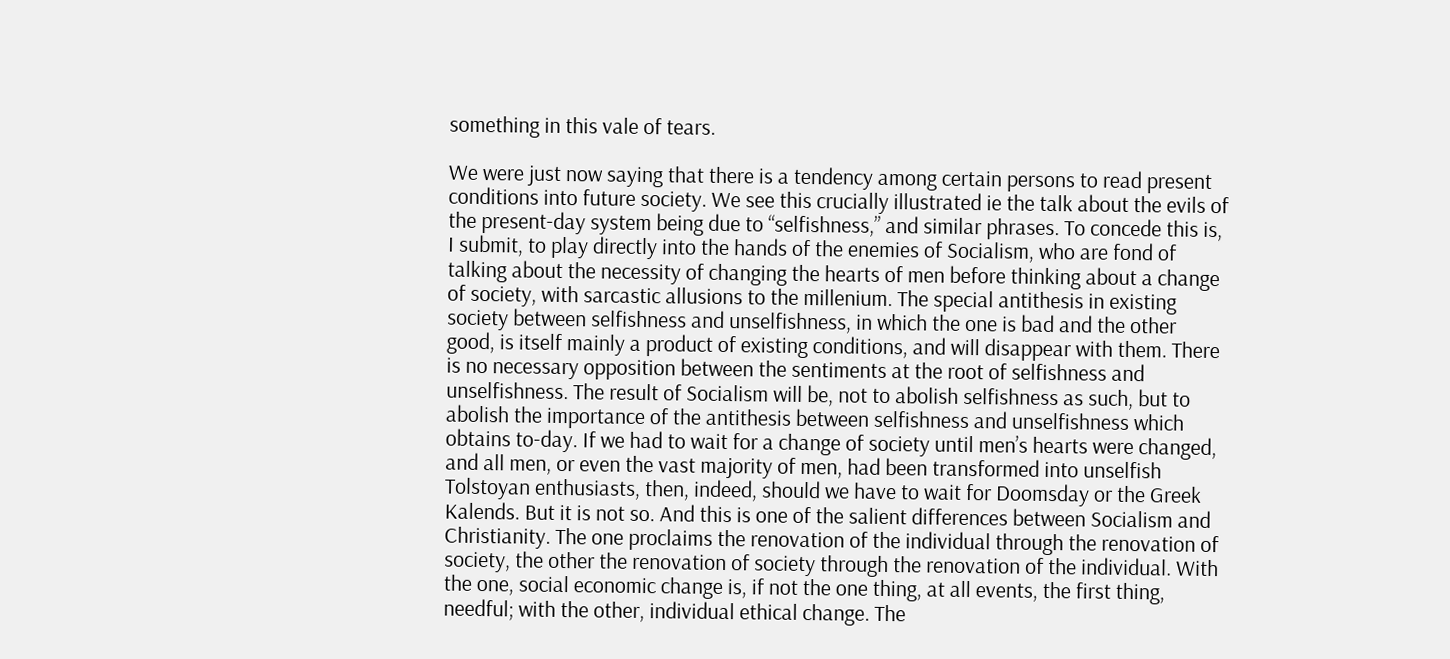something in this vale of tears.

We were just now saying that there is a tendency among certain persons to read present conditions into future society. We see this crucially illustrated ie the talk about the evils of the present-day system being due to “selfishness,” and similar phrases. To concede this is, I submit, to play directly into the hands of the enemies of Socialism, who are fond of talking about the necessity of changing the hearts of men before thinking about a change of society, with sarcastic allusions to the millenium. The special antithesis in existing society between selfishness and unselfishness, in which the one is bad and the other good, is itself mainly a product of existing conditions, and will disappear with them. There is no necessary opposition between the sentiments at the root of selfishness and unselfishness. The result of Socialism will be, not to abolish selfishness as such, but to abolish the importance of the antithesis between selfishness and unselfishness which obtains to-day. If we had to wait for a change of society until men’s hearts were changed, and all men, or even the vast majority of men, had been transformed into unselfish Tolstoyan enthusiasts, then, indeed, should we have to wait for Doomsday or the Greek Kalends. But it is not so. And this is one of the salient differences between Socialism and Christianity. The one proclaims the renovation of the individual through the renovation of society, the other the renovation of society through the renovation of the individual. With the one, social economic change is, if not the one thing, at all events, the first thing, needful; with the other, individual ethical change. The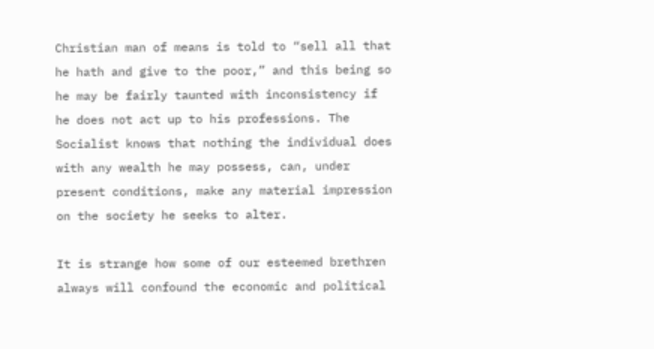Christian man of means is told to “sell all that he hath and give to the poor,” and this being so he may be fairly taunted with inconsistency if he does not act up to his professions. The Socialist knows that nothing the individual does with any wealth he may possess, can, under present conditions, make any material impression on the society he seeks to alter.

It is strange how some of our esteemed brethren always will confound the economic and political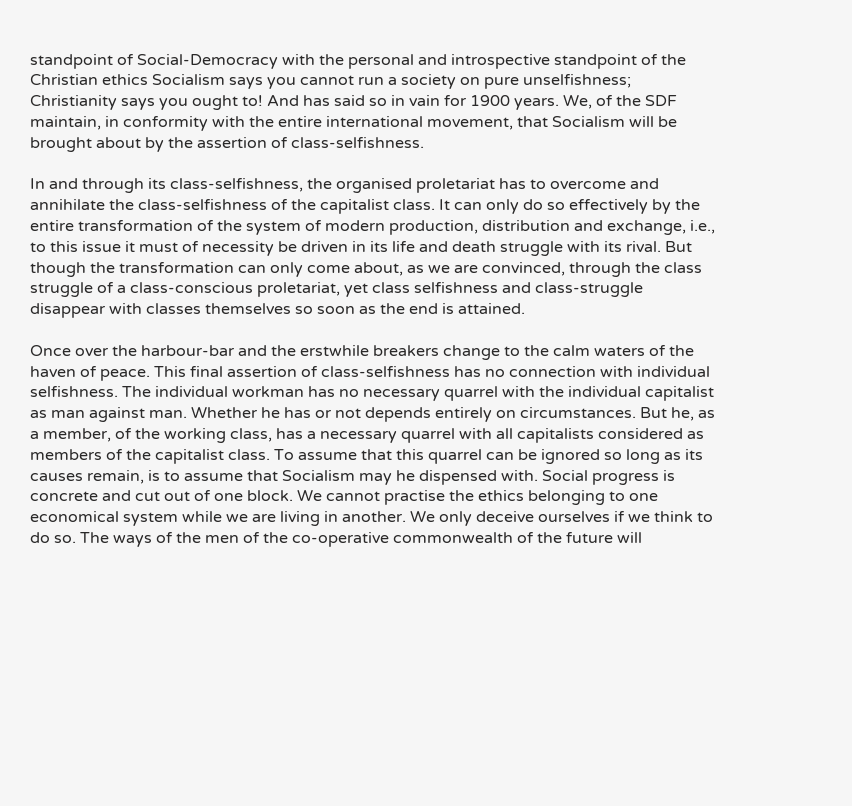standpoint of Social-Democracy with the personal and introspective standpoint of the Christian ethics Socialism says you cannot run a society on pure unselfishness; Christianity says you ought to! And has said so in vain for 1900 years. We, of the SDF maintain, in conformity with the entire international movement, that Socialism will be brought about by the assertion of class-selfishness.

In and through its class-selfishness, the organised proletariat has to overcome and annihilate the class-selfishness of the capitalist class. It can only do so effectively by the entire transformation of the system of modern production, distribution and exchange, i.e., to this issue it must of necessity be driven in its life and death struggle with its rival. But though the transformation can only come about, as we are convinced, through the class struggle of a class-conscious proletariat, yet class selfishness and class-struggle disappear with classes themselves so soon as the end is attained.

Once over the harbour-bar and the erstwhile breakers change to the calm waters of the haven of peace. This final assertion of class-selfishness has no connection with individual selfishness. The individual workman has no necessary quarrel with the individual capitalist as man against man. Whether he has or not depends entirely on circumstances. But he, as a member, of the working class, has a necessary quarrel with all capitalists considered as members of the capitalist class. To assume that this quarrel can be ignored so long as its causes remain, is to assume that Socialism may he dispensed with. Social progress is concrete and cut out of one block. We cannot practise the ethics belonging to one economical system while we are living in another. We only deceive ourselves if we think to do so. The ways of the men of the co-operative commonwealth of the future will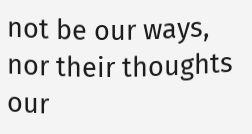not be our ways, nor their thoughts our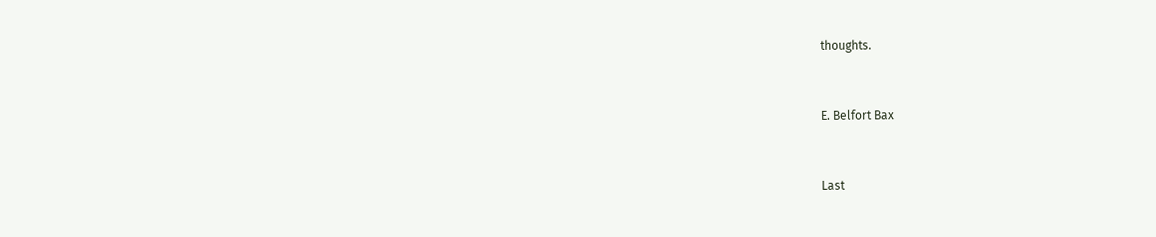thoughts.


E. Belfort Bax


Last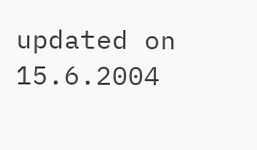updated on 15.6.2004